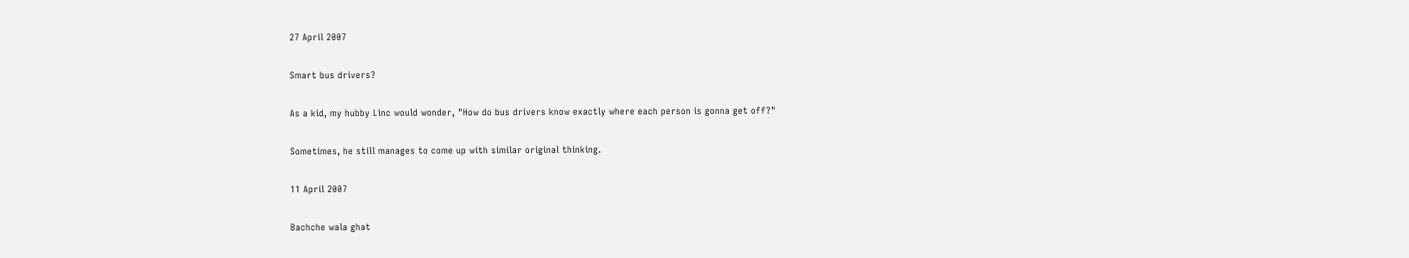27 April 2007

Smart bus drivers?

As a kid, my hubby Linc would wonder, "How do bus drivers know exactly where each person is gonna get off?"

Sometimes, he still manages to come up with similar original thinking.

11 April 2007

Bachche wala ghat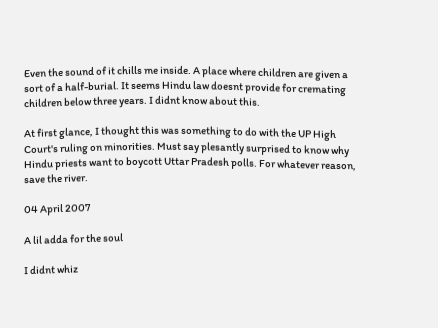Even the sound of it chills me inside. A place where children are given a sort of a half-burial. It seems Hindu law doesnt provide for cremating children below three years. I didnt know about this.

At first glance, I thought this was something to do with the UP High Court's ruling on minorities. Must say plesantly surprised to know why Hindu priests want to boycott Uttar Pradesh polls. For whatever reason, save the river.

04 April 2007

A lil adda for the soul

I didnt whiz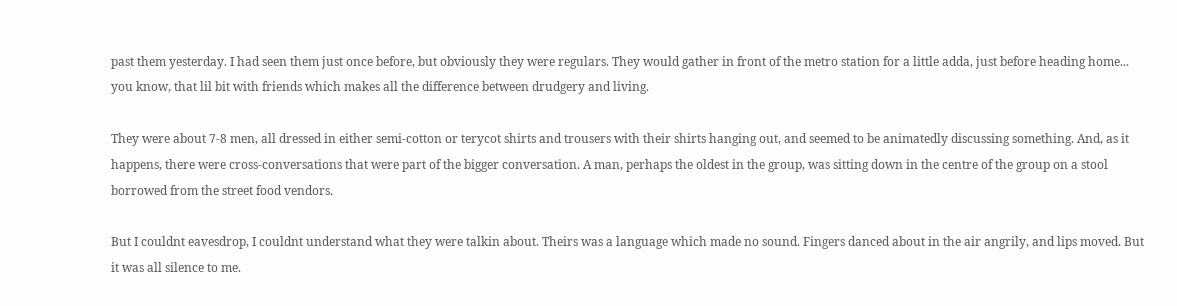past them yesterday. I had seen them just once before, but obviously they were regulars. They would gather in front of the metro station for a little adda, just before heading home... you know, that lil bit with friends which makes all the difference between drudgery and living.

They were about 7-8 men, all dressed in either semi-cotton or terycot shirts and trousers with their shirts hanging out, and seemed to be animatedly discussing something. And, as it happens, there were cross-conversations that were part of the bigger conversation. A man, perhaps the oldest in the group, was sitting down in the centre of the group on a stool borrowed from the street food vendors.

But I couldnt eavesdrop, I couldnt understand what they were talkin about. Theirs was a language which made no sound. Fingers danced about in the air angrily, and lips moved. But it was all silence to me.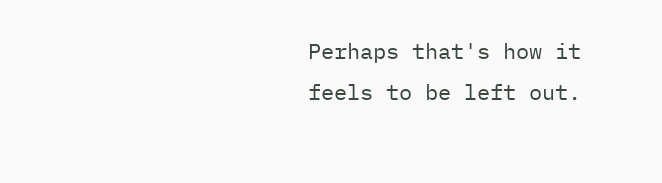Perhaps that's how it feels to be left out.